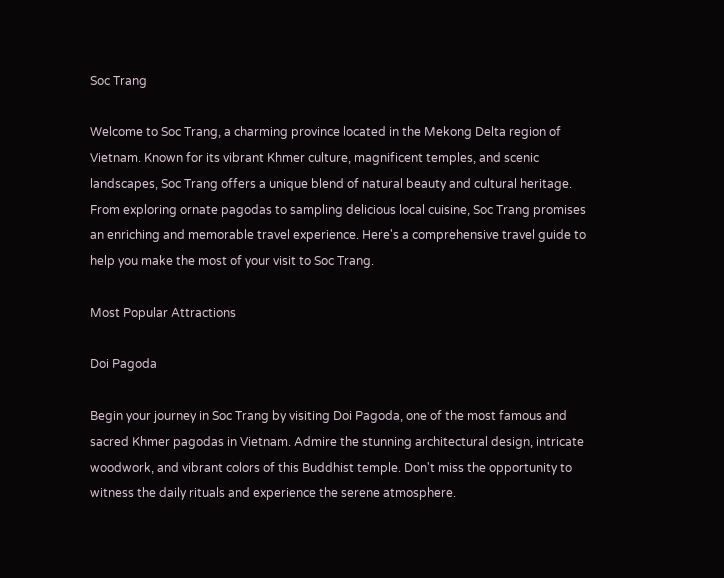Soc Trang

Welcome to Soc Trang, a charming province located in the Mekong Delta region of Vietnam. Known for its vibrant Khmer culture, magnificent temples, and scenic landscapes, Soc Trang offers a unique blend of natural beauty and cultural heritage. From exploring ornate pagodas to sampling delicious local cuisine, Soc Trang promises an enriching and memorable travel experience. Here's a comprehensive travel guide to help you make the most of your visit to Soc Trang.

Most Popular Attractions

Doi Pagoda

Begin your journey in Soc Trang by visiting Doi Pagoda, one of the most famous and sacred Khmer pagodas in Vietnam. Admire the stunning architectural design, intricate woodwork, and vibrant colors of this Buddhist temple. Don't miss the opportunity to witness the daily rituals and experience the serene atmosphere.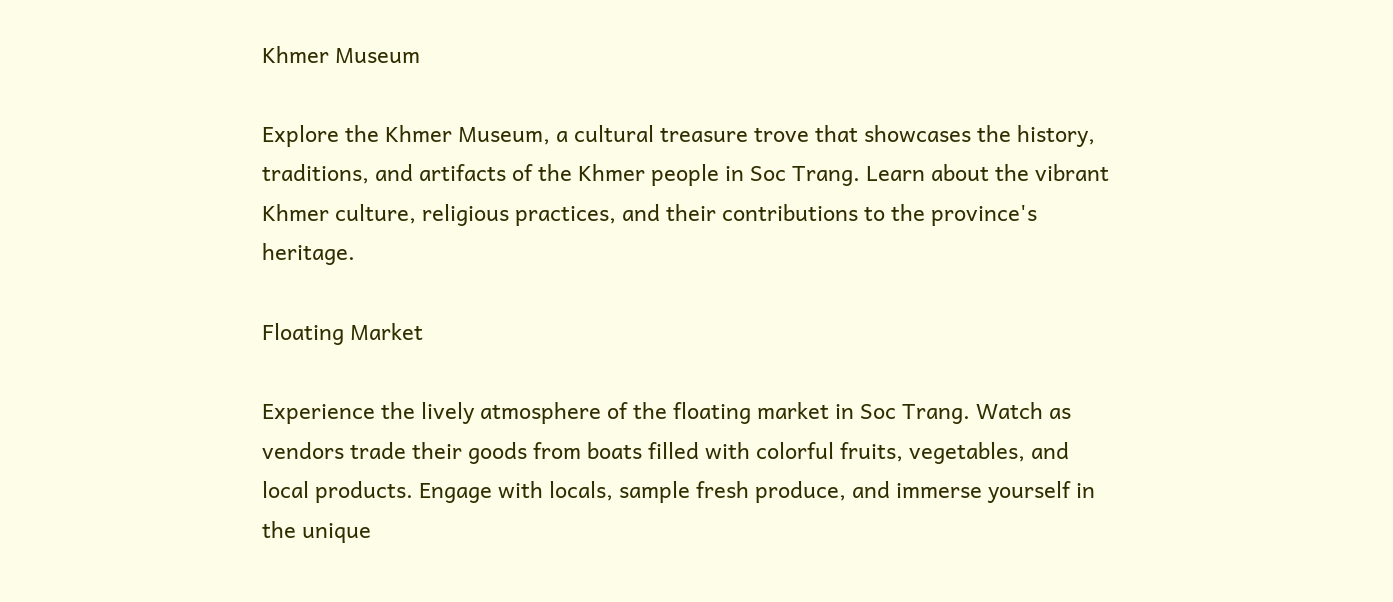Khmer Museum

Explore the Khmer Museum, a cultural treasure trove that showcases the history, traditions, and artifacts of the Khmer people in Soc Trang. Learn about the vibrant Khmer culture, religious practices, and their contributions to the province's heritage.

Floating Market

Experience the lively atmosphere of the floating market in Soc Trang. Watch as vendors trade their goods from boats filled with colorful fruits, vegetables, and local products. Engage with locals, sample fresh produce, and immerse yourself in the unique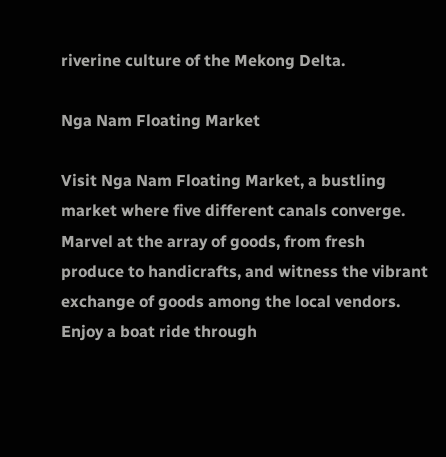riverine culture of the Mekong Delta.

Nga Nam Floating Market

Visit Nga Nam Floating Market, a bustling market where five different canals converge. Marvel at the array of goods, from fresh produce to handicrafts, and witness the vibrant exchange of goods among the local vendors. Enjoy a boat ride through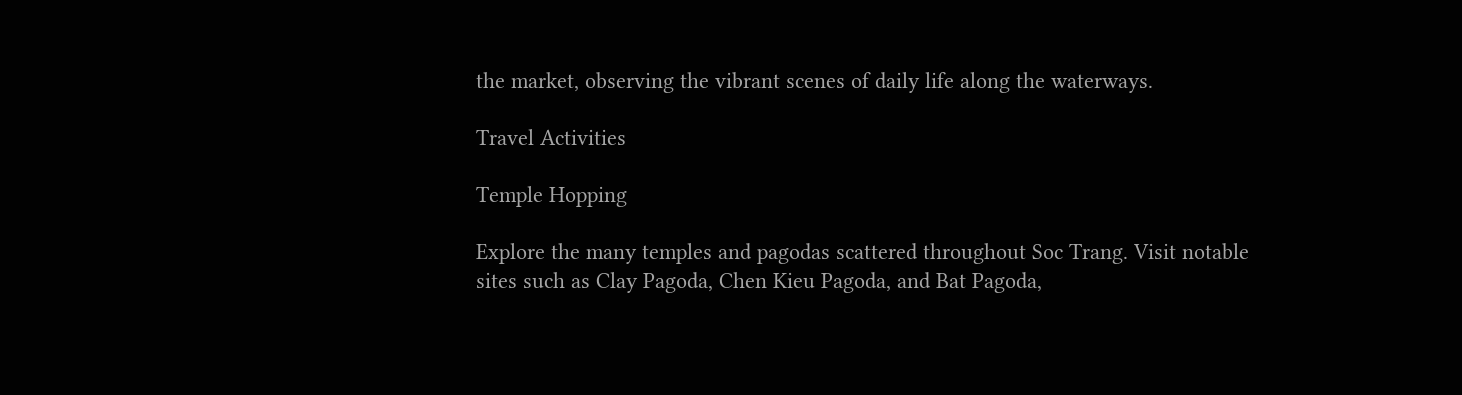the market, observing the vibrant scenes of daily life along the waterways.

Travel Activities

Temple Hopping

Explore the many temples and pagodas scattered throughout Soc Trang. Visit notable sites such as Clay Pagoda, Chen Kieu Pagoda, and Bat Pagoda,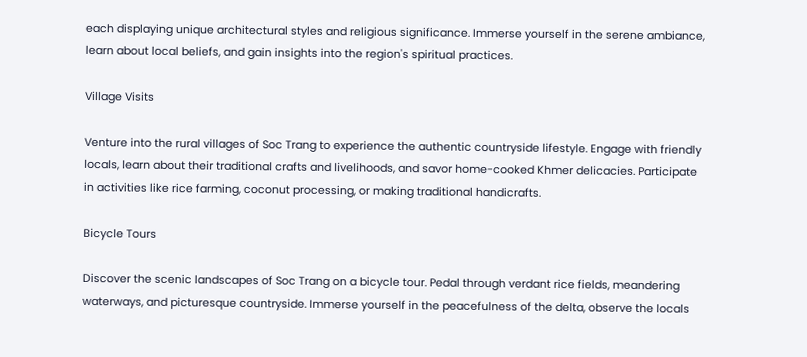each displaying unique architectural styles and religious significance. Immerse yourself in the serene ambiance, learn about local beliefs, and gain insights into the region's spiritual practices.

Village Visits

Venture into the rural villages of Soc Trang to experience the authentic countryside lifestyle. Engage with friendly locals, learn about their traditional crafts and livelihoods, and savor home-cooked Khmer delicacies. Participate in activities like rice farming, coconut processing, or making traditional handicrafts.

Bicycle Tours

Discover the scenic landscapes of Soc Trang on a bicycle tour. Pedal through verdant rice fields, meandering waterways, and picturesque countryside. Immerse yourself in the peacefulness of the delta, observe the locals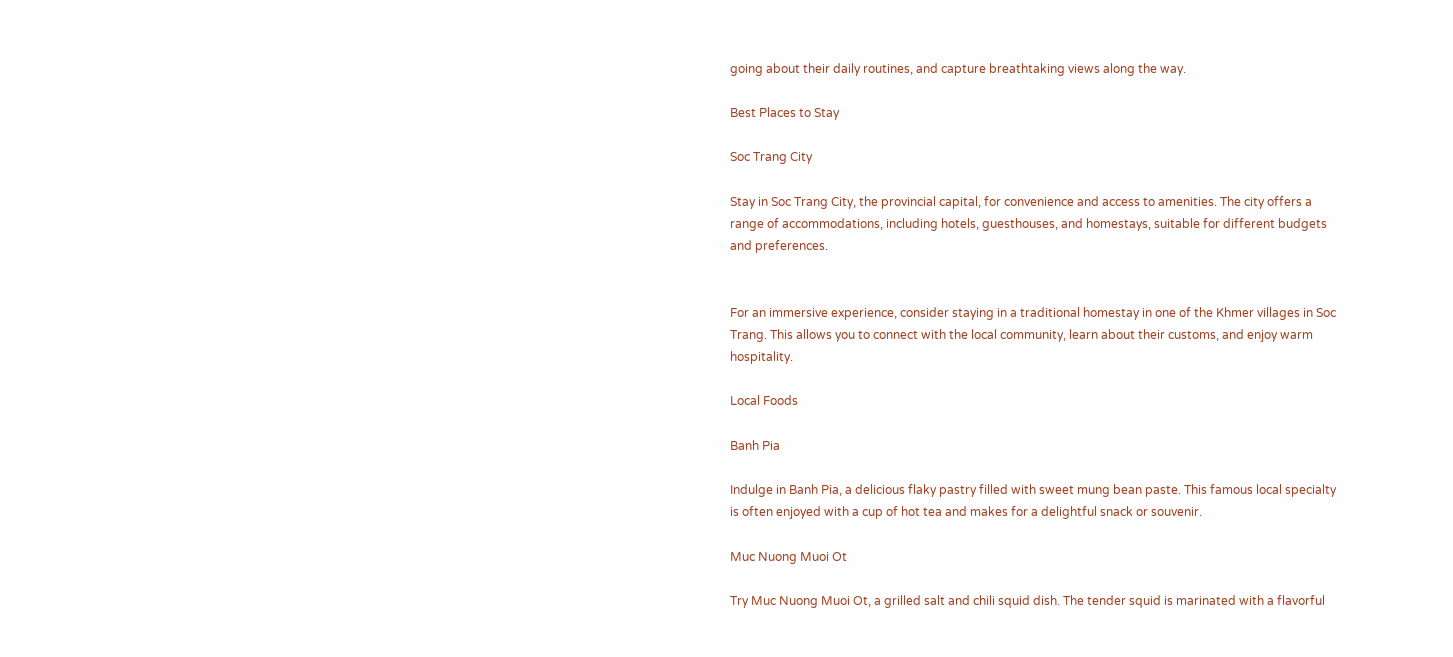going about their daily routines, and capture breathtaking views along the way.

Best Places to Stay

Soc Trang City

Stay in Soc Trang City, the provincial capital, for convenience and access to amenities. The city offers a range of accommodations, including hotels, guesthouses, and homestays, suitable for different budgets and preferences.


For an immersive experience, consider staying in a traditional homestay in one of the Khmer villages in Soc Trang. This allows you to connect with the local community, learn about their customs, and enjoy warm hospitality.

Local Foods

Banh Pia

Indulge in Banh Pia, a delicious flaky pastry filled with sweet mung bean paste. This famous local specialty is often enjoyed with a cup of hot tea and makes for a delightful snack or souvenir.

Muc Nuong Muoi Ot

Try Muc Nuong Muoi Ot, a grilled salt and chili squid dish. The tender squid is marinated with a flavorful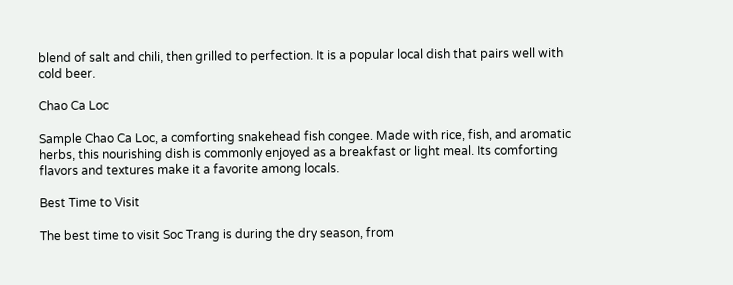blend of salt and chili, then grilled to perfection. It is a popular local dish that pairs well with cold beer.

Chao Ca Loc

Sample Chao Ca Loc, a comforting snakehead fish congee. Made with rice, fish, and aromatic herbs, this nourishing dish is commonly enjoyed as a breakfast or light meal. Its comforting flavors and textures make it a favorite among locals.

Best Time to Visit

The best time to visit Soc Trang is during the dry season, from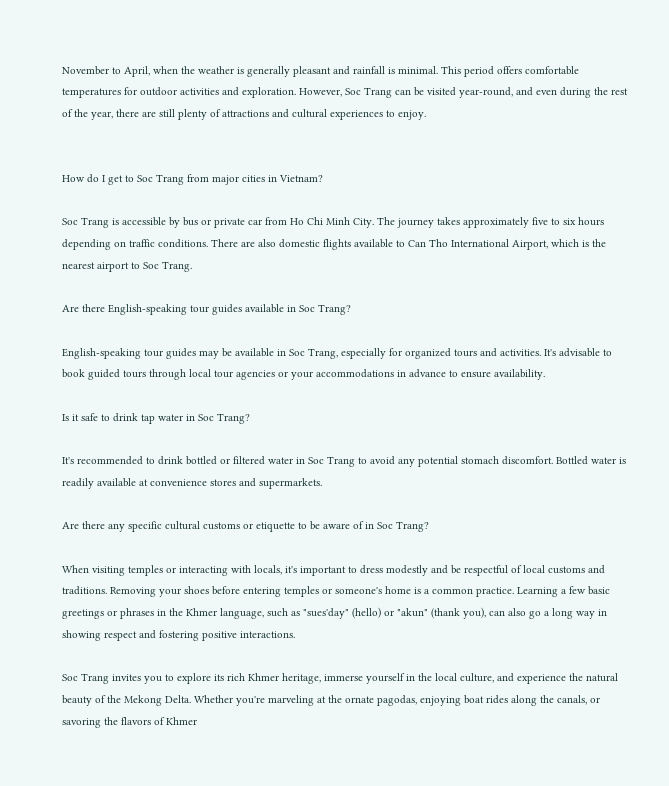November to April, when the weather is generally pleasant and rainfall is minimal. This period offers comfortable temperatures for outdoor activities and exploration. However, Soc Trang can be visited year-round, and even during the rest of the year, there are still plenty of attractions and cultural experiences to enjoy.


How do I get to Soc Trang from major cities in Vietnam?

Soc Trang is accessible by bus or private car from Ho Chi Minh City. The journey takes approximately five to six hours depending on traffic conditions. There are also domestic flights available to Can Tho International Airport, which is the nearest airport to Soc Trang.

Are there English-speaking tour guides available in Soc Trang?

English-speaking tour guides may be available in Soc Trang, especially for organized tours and activities. It's advisable to book guided tours through local tour agencies or your accommodations in advance to ensure availability.

Is it safe to drink tap water in Soc Trang?

It's recommended to drink bottled or filtered water in Soc Trang to avoid any potential stomach discomfort. Bottled water is readily available at convenience stores and supermarkets.

Are there any specific cultural customs or etiquette to be aware of in Soc Trang?

When visiting temples or interacting with locals, it's important to dress modestly and be respectful of local customs and traditions. Removing your shoes before entering temples or someone's home is a common practice. Learning a few basic greetings or phrases in the Khmer language, such as "sues'day" (hello) or "akun" (thank you), can also go a long way in showing respect and fostering positive interactions.

Soc Trang invites you to explore its rich Khmer heritage, immerse yourself in the local culture, and experience the natural beauty of the Mekong Delta. Whether you're marveling at the ornate pagodas, enjoying boat rides along the canals, or savoring the flavors of Khmer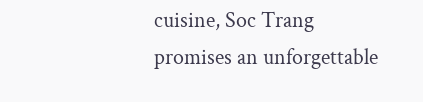cuisine, Soc Trang promises an unforgettable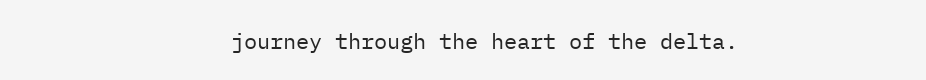journey through the heart of the delta.